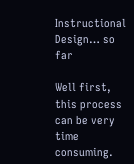Instructional Design… so far

Well first, this process can be very time consuming.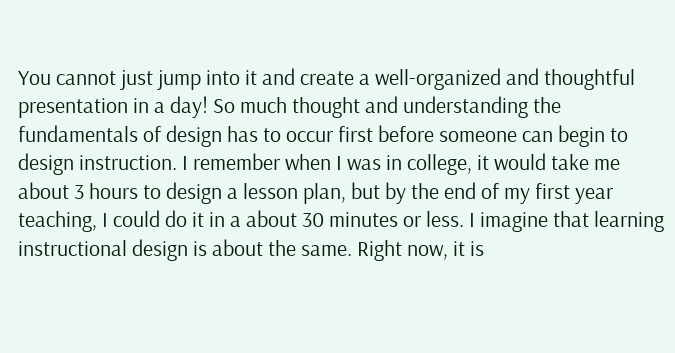You cannot just jump into it and create a well-organized and thoughtful presentation in a day! So much thought and understanding the fundamentals of design has to occur first before someone can begin to design instruction. I remember when I was in college, it would take me about 3 hours to design a lesson plan, but by the end of my first year teaching, I could do it in a about 30 minutes or less. I imagine that learning instructional design is about the same. Right now, it is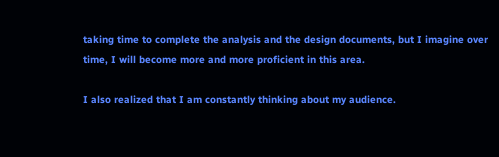taking time to complete the analysis and the design documents, but I imagine over time, I will become more and more proficient in this area.

I also realized that I am constantly thinking about my audience.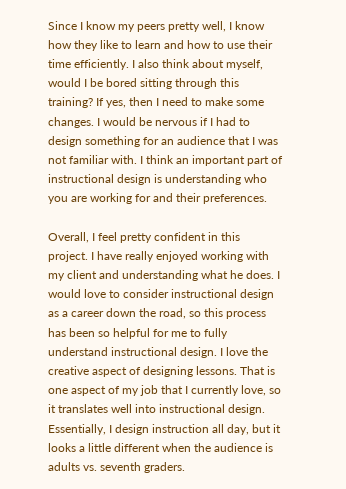Since I know my peers pretty well, I know how they like to learn and how to use their time efficiently. I also think about myself, would I be bored sitting through this training? If yes, then I need to make some changes. I would be nervous if I had to design something for an audience that I was not familiar with. I think an important part of instructional design is understanding who you are working for and their preferences.

Overall, I feel pretty confident in this project. I have really enjoyed working with my client and understanding what he does. I would love to consider instructional design as a career down the road, so this process has been so helpful for me to fully understand instructional design. I love the creative aspect of designing lessons. That is one aspect of my job that I currently love, so it translates well into instructional design. Essentially, I design instruction all day, but it looks a little different when the audience is adults vs. seventh graders.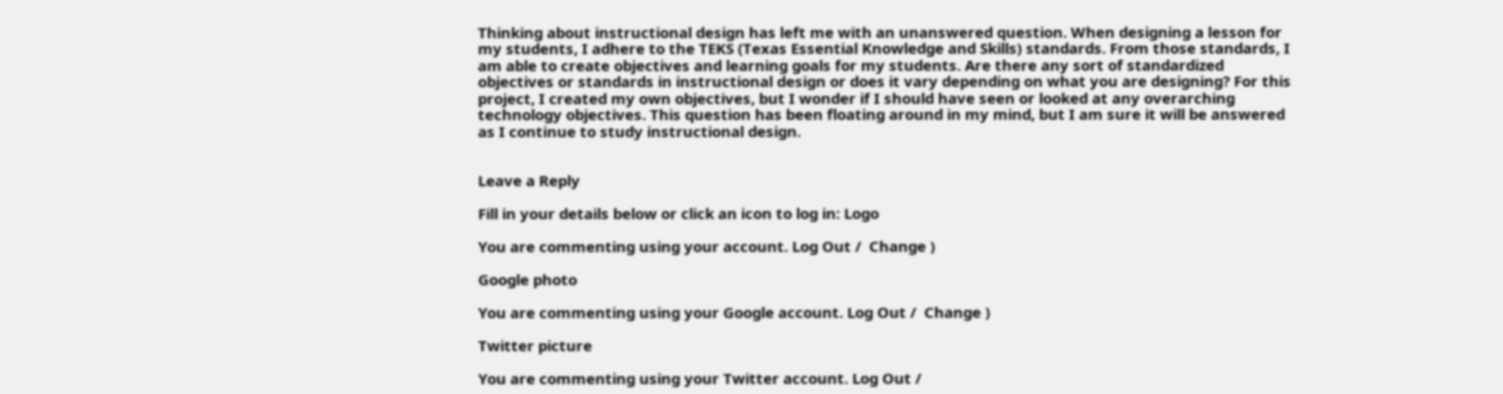Thinking about instructional design has left me with an unanswered question. When designing a lesson for my students, I adhere to the TEKS (Texas Essential Knowledge and Skills) standards. From those standards, I am able to create objectives and learning goals for my students. Are there any sort of standardized objectives or standards in instructional design or does it vary depending on what you are designing? For this project, I created my own objectives, but I wonder if I should have seen or looked at any overarching technology objectives. This question has been floating around in my mind, but I am sure it will be answered as I continue to study instructional design.


Leave a Reply

Fill in your details below or click an icon to log in: Logo

You are commenting using your account. Log Out /  Change )

Google photo

You are commenting using your Google account. Log Out /  Change )

Twitter picture

You are commenting using your Twitter account. Log Out /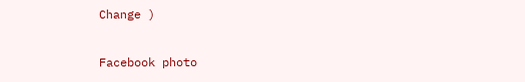Change )

Facebook photo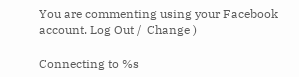You are commenting using your Facebook account. Log Out /  Change )

Connecting to %s